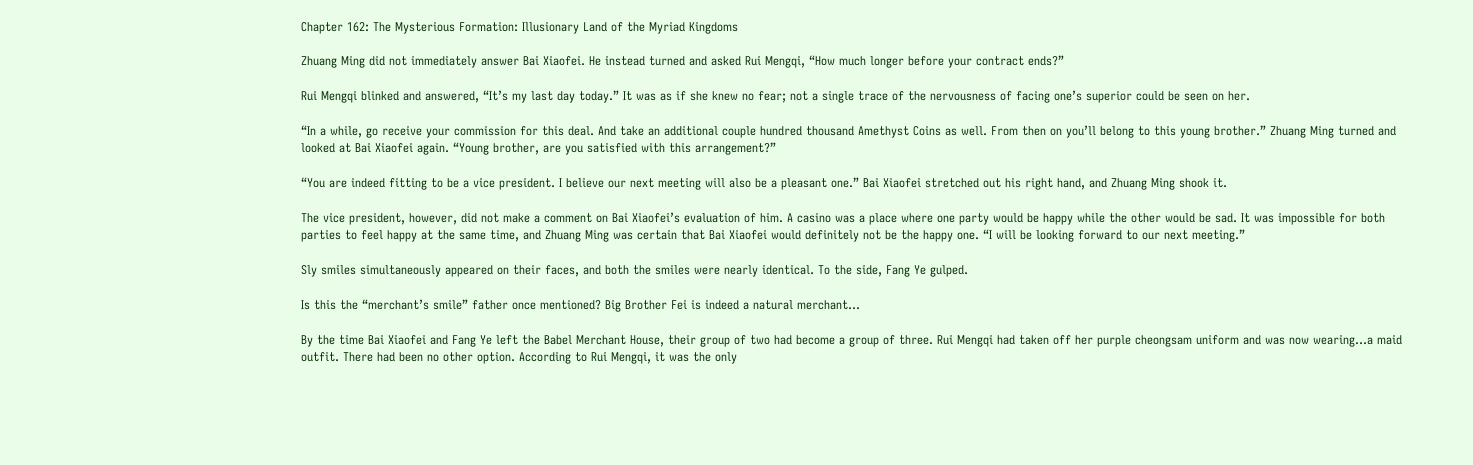Chapter 162: The Mysterious Formation: Illusionary Land of the Myriad Kingdoms

Zhuang Ming did not immediately answer Bai Xiaofei. He instead turned and asked Rui Mengqi, “How much longer before your contract ends?”

Rui Mengqi blinked and answered, “It’s my last day today.” It was as if she knew no fear; not a single trace of the nervousness of facing one’s superior could be seen on her.

“In a while, go receive your commission for this deal. And take an additional couple hundred thousand Amethyst Coins as well. From then on you’ll belong to this young brother.” Zhuang Ming turned and looked at Bai Xiaofei again. “Young brother, are you satisfied with this arrangement?”

“You are indeed fitting to be a vice president. I believe our next meeting will also be a pleasant one.” Bai Xiaofei stretched out his right hand, and Zhuang Ming shook it.

The vice president, however, did not make a comment on Bai Xiaofei’s evaluation of him. A casino was a place where one party would be happy while the other would be sad. It was impossible for both parties to feel happy at the same time, and Zhuang Ming was certain that Bai Xiaofei would definitely not be the happy one. “I will be looking forward to our next meeting.”

Sly smiles simultaneously appeared on their faces, and both the smiles were nearly identical. To the side, Fang Ye gulped.

Is this the “merchant’s smile” father once mentioned? Big Brother Fei is indeed a natural merchant…

By the time Bai Xiaofei and Fang Ye left the Babel Merchant House, their group of two had become a group of three. Rui Mengqi had taken off her purple cheongsam uniform and was now wearing…a maid outfit. There had been no other option. According to Rui Mengqi, it was the only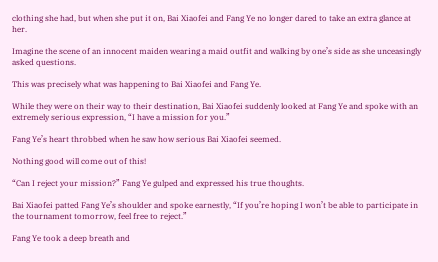clothing she had, but when she put it on, Bai Xiaofei and Fang Ye no longer dared to take an extra glance at her.

Imagine the scene of an innocent maiden wearing a maid outfit and walking by one’s side as she unceasingly asked questions.

This was precisely what was happening to Bai Xiaofei and Fang Ye.

While they were on their way to their destination, Bai Xiaofei suddenly looked at Fang Ye and spoke with an extremely serious expression, “I have a mission for you.”

Fang Ye’s heart throbbed when he saw how serious Bai Xiaofei seemed.

Nothing good will come out of this!

“Can I reject your mission?” Fang Ye gulped and expressed his true thoughts.

Bai Xiaofei patted Fang Ye’s shoulder and spoke earnestly, “If you’re hoping I won’t be able to participate in the tournament tomorrow, feel free to reject.”

Fang Ye took a deep breath and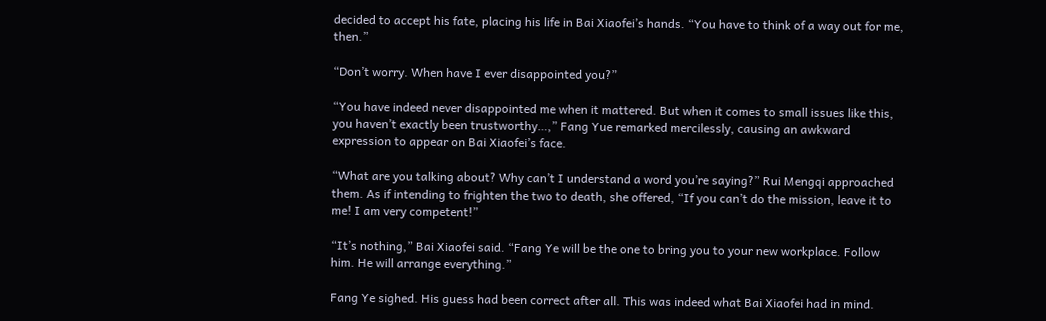decided to accept his fate, placing his life in Bai Xiaofei’s hands. “You have to think of a way out for me, then.”

“Don’t worry. When have I ever disappointed you?”

“You have indeed never disappointed me when it mattered. But when it comes to small issues like this, you haven’t exactly been trustworthy…,” Fang Yue remarked mercilessly, causing an awkward expression to appear on Bai Xiaofei’s face.

“What are you talking about? Why can’t I understand a word you’re saying?” Rui Mengqi approached them. As if intending to frighten the two to death, she offered, “If you can’t do the mission, leave it to me! I am very competent!”

“It’s nothing,” Bai Xiaofei said. “Fang Ye will be the one to bring you to your new workplace. Follow him. He will arrange everything.”

Fang Ye sighed. His guess had been correct after all. This was indeed what Bai Xiaofei had in mind.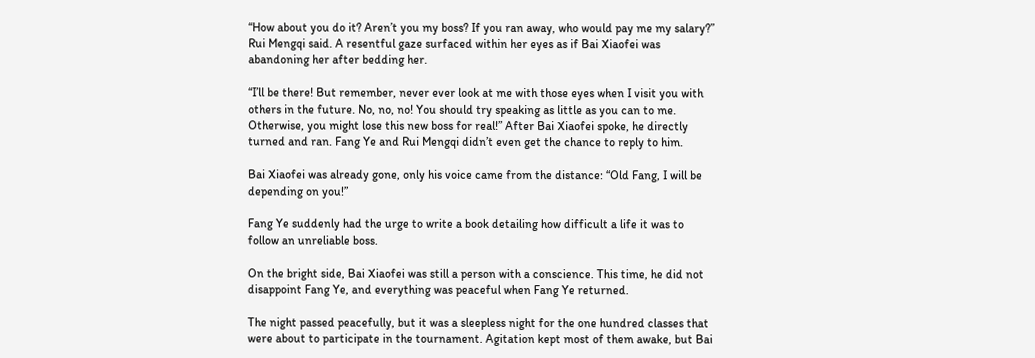“How about you do it? Aren’t you my boss? If you ran away, who would pay me my salary?” Rui Mengqi said. A resentful gaze surfaced within her eyes as if Bai Xiaofei was abandoning her after bedding her.

“I’ll be there! But remember, never ever look at me with those eyes when I visit you with others in the future. No, no, no! You should try speaking as little as you can to me. Otherwise, you might lose this new boss for real!” After Bai Xiaofei spoke, he directly turned and ran. Fang Ye and Rui Mengqi didn’t even get the chance to reply to him.

Bai Xiaofei was already gone, only his voice came from the distance: “Old Fang, I will be depending on you!”

Fang Ye suddenly had the urge to write a book detailing how difficult a life it was to follow an unreliable boss.

On the bright side, Bai Xiaofei was still a person with a conscience. This time, he did not disappoint Fang Ye, and everything was peaceful when Fang Ye returned.

The night passed peacefully, but it was a sleepless night for the one hundred classes that were about to participate in the tournament. Agitation kept most of them awake, but Bai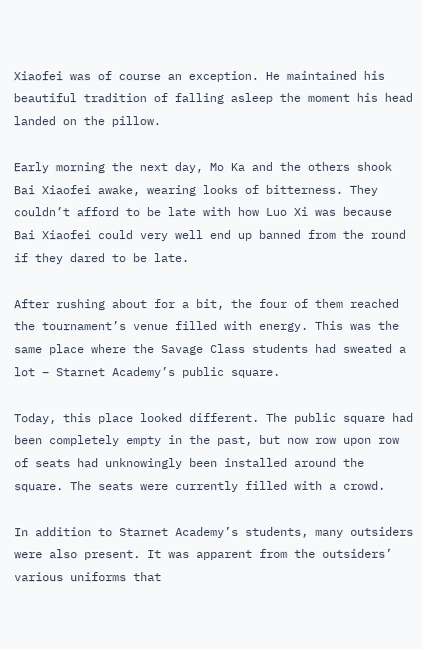Xiaofei was of course an exception. He maintained his beautiful tradition of falling asleep the moment his head landed on the pillow.

Early morning the next day, Mo Ka and the others shook Bai Xiaofei awake, wearing looks of bitterness. They couldn’t afford to be late with how Luo Xi was because Bai Xiaofei could very well end up banned from the round if they dared to be late.

After rushing about for a bit, the four of them reached the tournament’s venue filled with energy. This was the same place where the Savage Class students had sweated a lot – Starnet Academy’s public square.

Today, this place looked different. The public square had been completely empty in the past, but now row upon row of seats had unknowingly been installed around the square. The seats were currently filled with a crowd.

In addition to Starnet Academy’s students, many outsiders were also present. It was apparent from the outsiders’ various uniforms that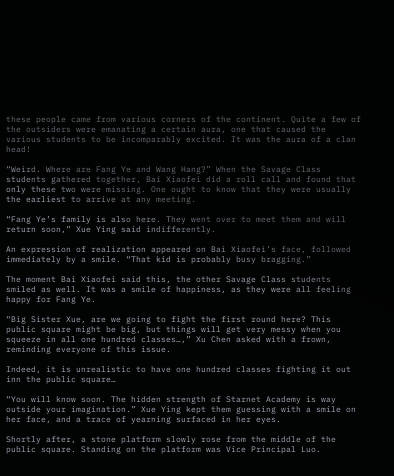these people came from various corners of the continent. Quite a few of the outsiders were emanating a certain aura, one that caused the various students to be incomparably excited. It was the aura of a clan head!

“Weird. Where are Fang Ye and Wang Hang?” When the Savage Class students gathered together, Bai Xiaofei did a roll call and found that only these two were missing. One ought to know that they were usually the earliest to arrive at any meeting.

“Fang Ye’s family is also here. They went over to meet them and will return soon,” Xue Ying said indifferently.

An expression of realization appeared on Bai Xiaofei’s face, followed immediately by a smile. “That kid is probably busy bragging.”

The moment Bai Xiaofei said this, the other Savage Class students smiled as well. It was a smile of happiness, as they were all feeling happy for Fang Ye.

“Big Sister Xue, are we going to fight the first round here? This public square might be big, but things will get very messy when you squeeze in all one hundred classes…,” Xu Chen asked with a frown, reminding everyone of this issue.

Indeed, it is unrealistic to have one hundred classes fighting it out inn the public square…

“You will know soon. The hidden strength of Starnet Academy is way outside your imagination.” Xue Ying kept them guessing with a smile on her face, and a trace of yearning surfaced in her eyes.

Shortly after, a stone platform slowly rose from the middle of the public square. Standing on the platform was Vice Principal Luo.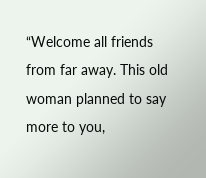“Welcome all friends from far away. This old woman planned to say more to you,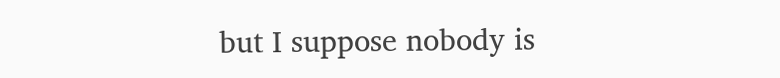but I suppose nobody is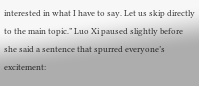interested in what I have to say. Let us skip directly to the main topic.” Luo Xi paused slightly before she said a sentence that spurred everyone’s excitement: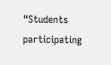“Students participating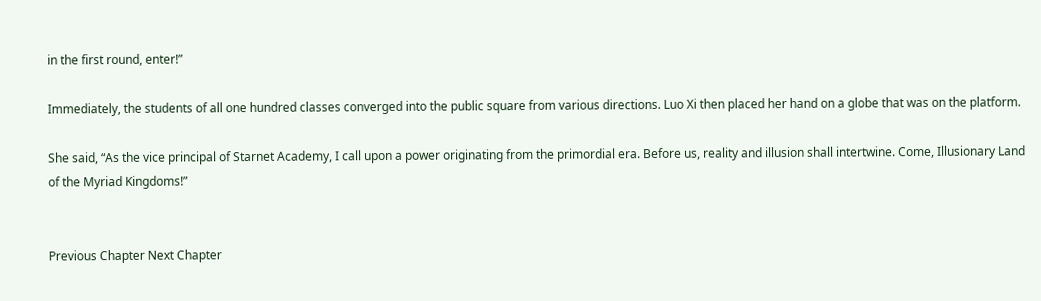in the first round, enter!”

Immediately, the students of all one hundred classes converged into the public square from various directions. Luo Xi then placed her hand on a globe that was on the platform.

She said, “As the vice principal of Starnet Academy, I call upon a power originating from the primordial era. Before us, reality and illusion shall intertwine. Come, Illusionary Land of the Myriad Kingdoms!”


Previous Chapter Next Chapter